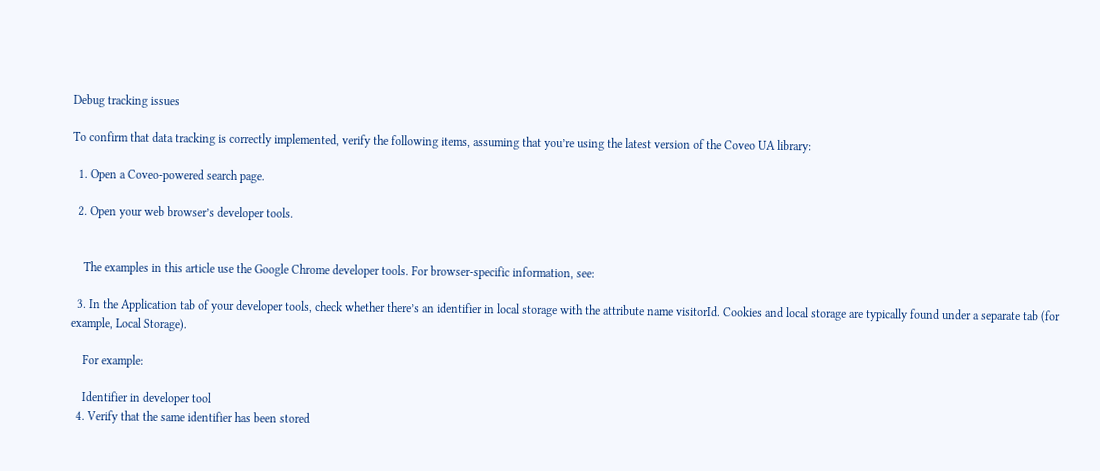Debug tracking issues

To confirm that data tracking is correctly implemented, verify the following items, assuming that you’re using the latest version of the Coveo UA library:

  1. Open a Coveo-powered search page.

  2. Open your web browser’s developer tools.


    The examples in this article use the Google Chrome developer tools. For browser-specific information, see:

  3. In the Application tab of your developer tools, check whether there’s an identifier in local storage with the attribute name visitorId. Cookies and local storage are typically found under a separate tab (for example, Local Storage).

    For example:

    Identifier in developer tool
  4. Verify that the same identifier has been stored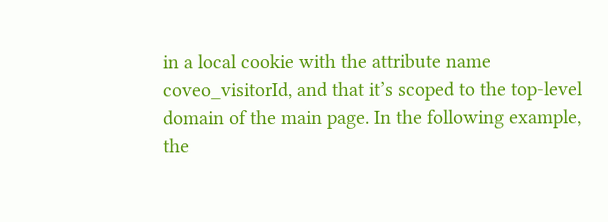in a local cookie with the attribute name coveo_visitorId, and that it’s scoped to the top-level domain of the main page. In the following example, the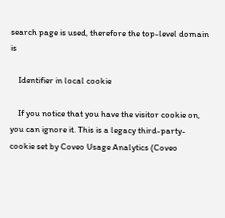search page is used, therefore the top-level domain is

    Identifier in local cookie

    If you notice that you have the visitor cookie on, you can ignore it. This is a legacy third-party-cookie set by Coveo Usage Analytics (Coveo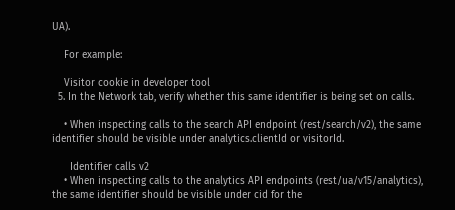UA).

    For example:

    Visitor cookie in developer tool
  5. In the Network tab, verify whether this same identifier is being set on calls.

    • When inspecting calls to the search API endpoint (rest/search/v2), the same identifier should be visible under analytics.clientId or visitorId.

      Identifier calls v2
    • When inspecting calls to the analytics API endpoints (rest/ua/v15/analytics), the same identifier should be visible under cid for the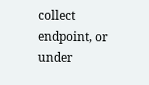collect endpoint, or under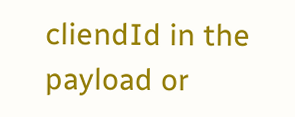cliendId in the payload or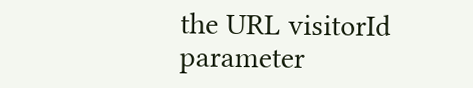the URL visitorId parameter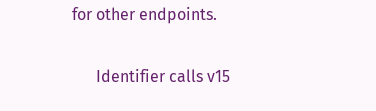for other endpoints.

      Identifier calls v15